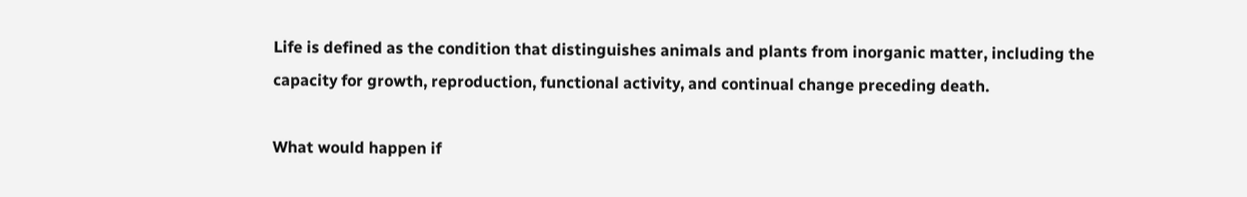Life is defined as the condition that distinguishes animals and plants from inorganic matter, including the capacity for growth, reproduction, functional activity, and continual change preceding death.

What would happen if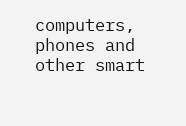computers, phones and other smart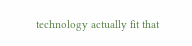technology actually fit that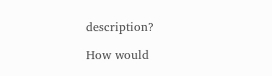description?

How would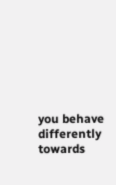you behave differently towards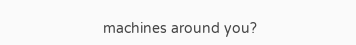machines around you?